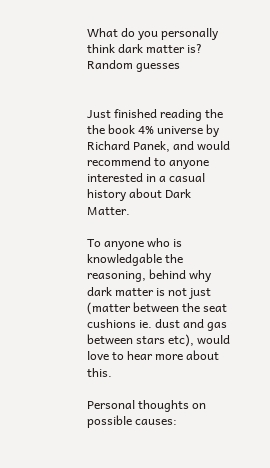What do you personally think dark matter is? Random guesses


Just finished reading the the book 4% universe by Richard Panek, and would recommend to anyone interested in a casual history about Dark Matter.

To anyone who is knowledgable the reasoning, behind why dark matter is not just (matter between the seat cushions ie. dust and gas between stars etc), would love to hear more about this.

Personal thoughts on possible causes: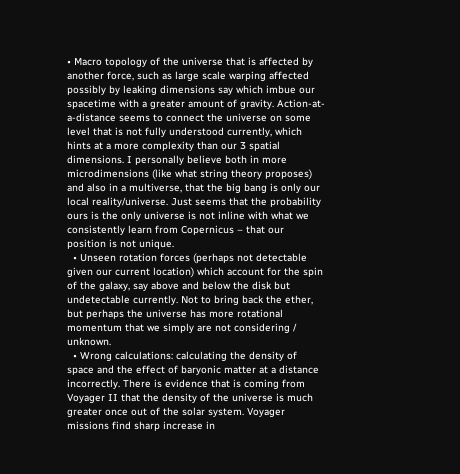• Macro topology of the universe that is affected by another force, such as large scale warping affected possibly by leaking dimensions say which imbue our spacetime with a greater amount of gravity. Action-at-a-distance seems to connect the universe on some level that is not fully understood currently, which hints at a more complexity than our 3 spatial dimensions. I personally believe both in more microdimensions (like what string theory proposes) and also in a multiverse, that the big bang is only our local reality/universe. Just seems that the probability ours is the only universe is not inline with what we consistently learn from Copernicus – that our position is not unique.
  • Unseen rotation forces (perhaps not detectable given our current location) which account for the spin of the galaxy, say above and below the disk but undetectable currently. Not to bring back the ether, but perhaps the universe has more rotational momentum that we simply are not considering / unknown.
  • Wrong calculations: calculating the density of space and the effect of baryonic matter at a distance incorrectly. There is evidence that is coming from Voyager II that the density of the universe is much greater once out of the solar system. Voyager missions find sharp increase in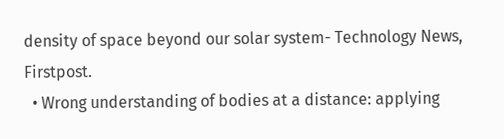density of space beyond our solar system- Technology News, Firstpost.
  • Wrong understanding of bodies at a distance: applying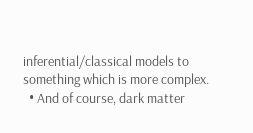inferential/classical models to something which is more complex.
  • And of course, dark matter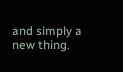and simply a new thing.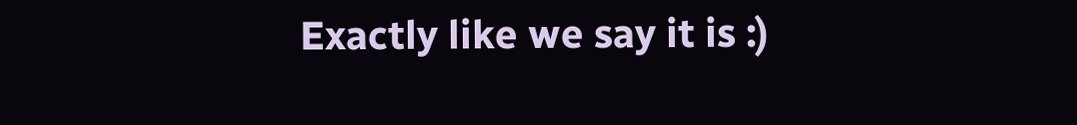Exactly like we say it is :)